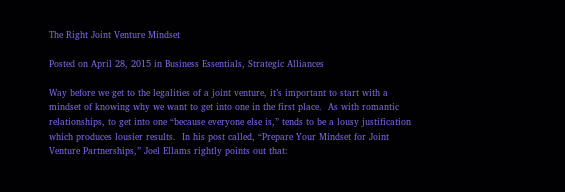The Right Joint Venture Mindset

Posted on April 28, 2015 in Business Essentials, Strategic Alliances

Way before we get to the legalities of a joint venture, it’s important to start with a mindset of knowing why we want to get into one in the first place.  As with romantic relationships, to get into one “because everyone else is,” tends to be a lousy justification which produces lousier results.  In his post called, “Prepare Your Mindset for Joint Venture Partnerships,” Joel Ellams rightly points out that: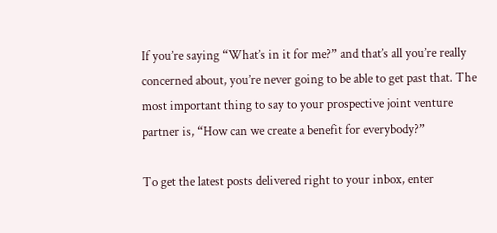If you’re saying “What’s in it for me?” and that’s all you’re really concerned about, you’re never going to be able to get past that. The most important thing to say to your prospective joint venture partner is, “How can we create a benefit for everybody?”

To get the latest posts delivered right to your inbox, enter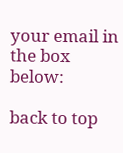your email in the box below:

back to top